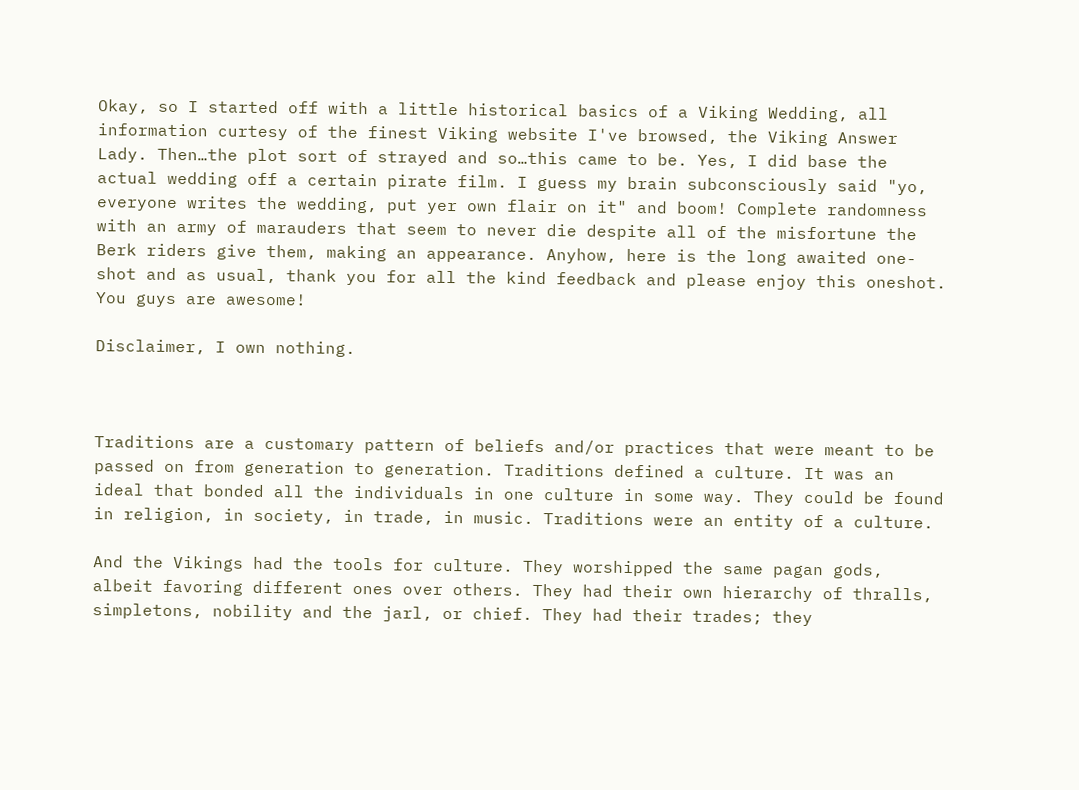Okay, so I started off with a little historical basics of a Viking Wedding, all information curtesy of the finest Viking website I've browsed, the Viking Answer Lady. Then…the plot sort of strayed and so…this came to be. Yes, I did base the actual wedding off a certain pirate film. I guess my brain subconsciously said "yo, everyone writes the wedding, put yer own flair on it" and boom! Complete randomness with an army of marauders that seem to never die despite all of the misfortune the Berk riders give them, making an appearance. Anyhow, here is the long awaited one-shot and as usual, thank you for all the kind feedback and please enjoy this oneshot. You guys are awesome!

Disclaimer, I own nothing.



Traditions are a customary pattern of beliefs and/or practices that were meant to be passed on from generation to generation. Traditions defined a culture. It was an ideal that bonded all the individuals in one culture in some way. They could be found in religion, in society, in trade, in music. Traditions were an entity of a culture.

And the Vikings had the tools for culture. They worshipped the same pagan gods, albeit favoring different ones over others. They had their own hierarchy of thralls, simpletons, nobility and the jarl, or chief. They had their trades; they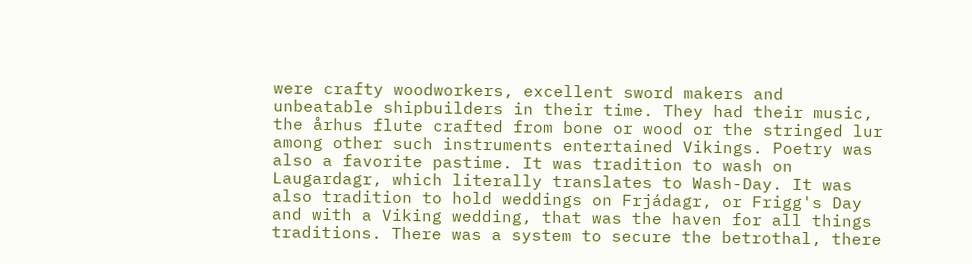were crafty woodworkers, excellent sword makers and unbeatable shipbuilders in their time. They had their music, the århus flute crafted from bone or wood or the stringed lur among other such instruments entertained Vikings. Poetry was also a favorite pastime. It was tradition to wash on Laugardagr, which literally translates to Wash-Day. It was also tradition to hold weddings on Frjádagr, or Frigg's Day and with a Viking wedding, that was the haven for all things traditions. There was a system to secure the betrothal, there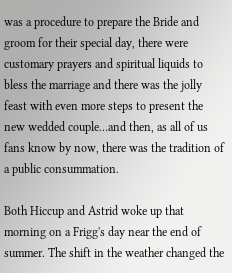was a procedure to prepare the Bride and groom for their special day, there were customary prayers and spiritual liquids to bless the marriage and there was the jolly feast with even more steps to present the new wedded couple…and then, as all of us fans know by now, there was the tradition of a public consummation.

Both Hiccup and Astrid woke up that morning on a Frigg's day near the end of summer. The shift in the weather changed the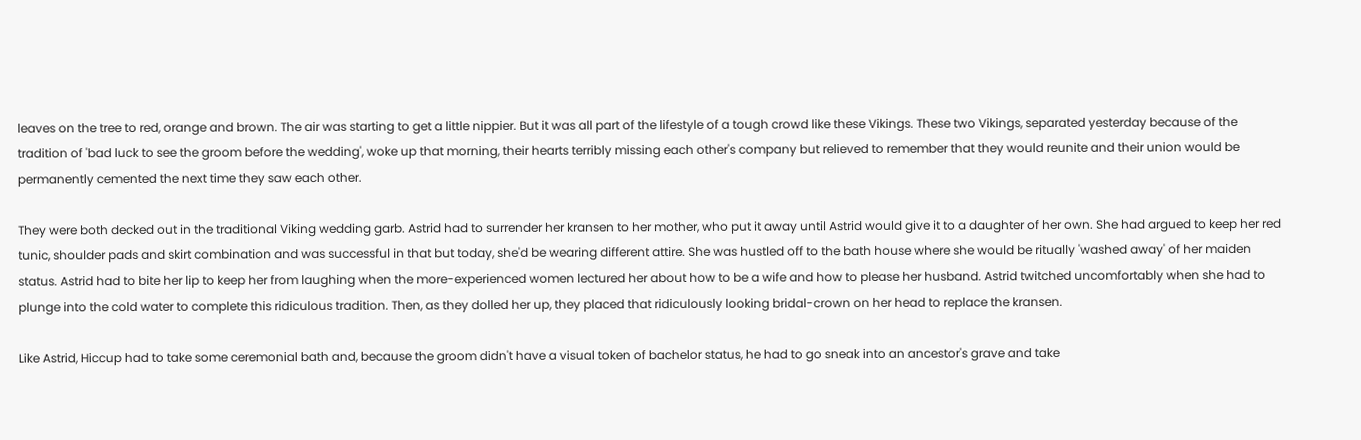leaves on the tree to red, orange and brown. The air was starting to get a little nippier. But it was all part of the lifestyle of a tough crowd like these Vikings. These two Vikings, separated yesterday because of the tradition of 'bad luck to see the groom before the wedding', woke up that morning, their hearts terribly missing each other's company but relieved to remember that they would reunite and their union would be permanently cemented the next time they saw each other.

They were both decked out in the traditional Viking wedding garb. Astrid had to surrender her kransen to her mother, who put it away until Astrid would give it to a daughter of her own. She had argued to keep her red tunic, shoulder pads and skirt combination and was successful in that but today, she'd be wearing different attire. She was hustled off to the bath house where she would be ritually 'washed away' of her maiden status. Astrid had to bite her lip to keep her from laughing when the more-experienced women lectured her about how to be a wife and how to please her husband. Astrid twitched uncomfortably when she had to plunge into the cold water to complete this ridiculous tradition. Then, as they dolled her up, they placed that ridiculously looking bridal-crown on her head to replace the kransen.

Like Astrid, Hiccup had to take some ceremonial bath and, because the groom didn't have a visual token of bachelor status, he had to go sneak into an ancestor's grave and take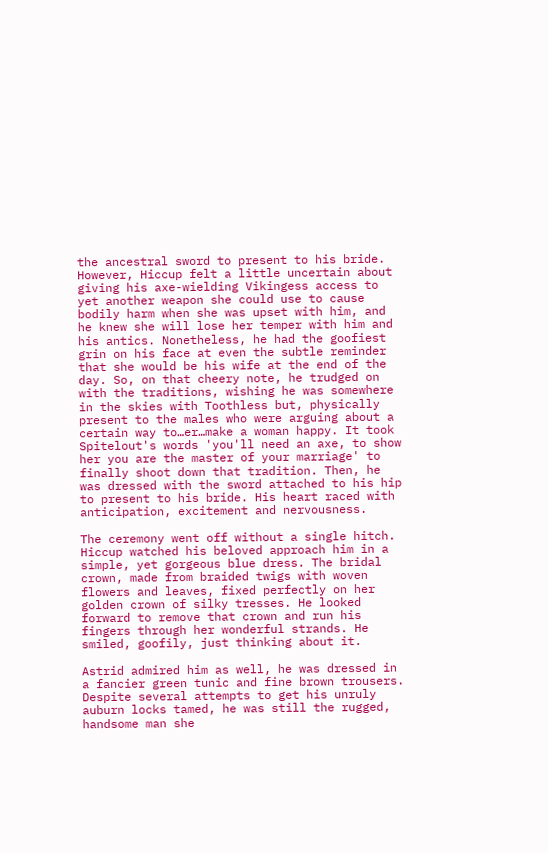the ancestral sword to present to his bride. However, Hiccup felt a little uncertain about giving his axe-wielding Vikingess access to yet another weapon she could use to cause bodily harm when she was upset with him, and he knew she will lose her temper with him and his antics. Nonetheless, he had the goofiest grin on his face at even the subtle reminder that she would be his wife at the end of the day. So, on that cheery note, he trudged on with the traditions, wishing he was somewhere in the skies with Toothless but, physically present to the males who were arguing about a certain way to…er…make a woman happy. It took Spitelout's words 'you'll need an axe, to show her you are the master of your marriage' to finally shoot down that tradition. Then, he was dressed with the sword attached to his hip to present to his bride. His heart raced with anticipation, excitement and nervousness.

The ceremony went off without a single hitch. Hiccup watched his beloved approach him in a simple, yet gorgeous blue dress. The bridal crown, made from braided twigs with woven flowers and leaves, fixed perfectly on her golden crown of silky tresses. He looked forward to remove that crown and run his fingers through her wonderful strands. He smiled, goofily, just thinking about it.

Astrid admired him as well, he was dressed in a fancier green tunic and fine brown trousers. Despite several attempts to get his unruly auburn locks tamed, he was still the rugged, handsome man she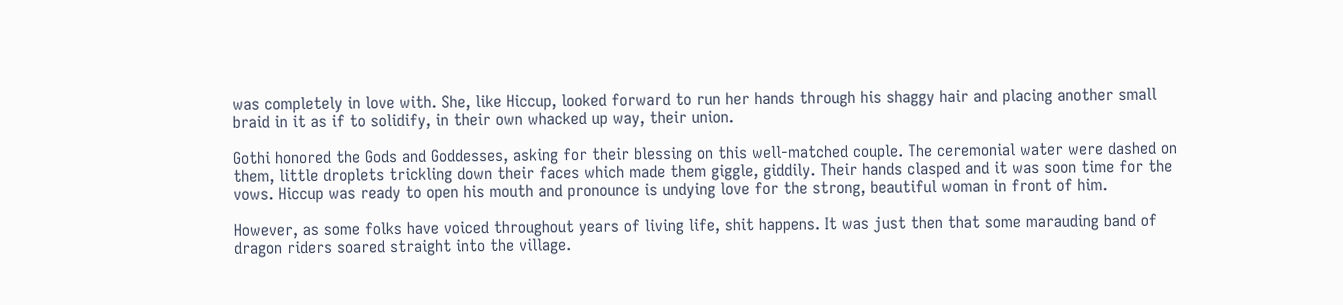was completely in love with. She, like Hiccup, looked forward to run her hands through his shaggy hair and placing another small braid in it as if to solidify, in their own whacked up way, their union.

Gothi honored the Gods and Goddesses, asking for their blessing on this well-matched couple. The ceremonial water were dashed on them, little droplets trickling down their faces which made them giggle, giddily. Their hands clasped and it was soon time for the vows. Hiccup was ready to open his mouth and pronounce is undying love for the strong, beautiful woman in front of him.

However, as some folks have voiced throughout years of living life, shit happens. It was just then that some marauding band of dragon riders soared straight into the village.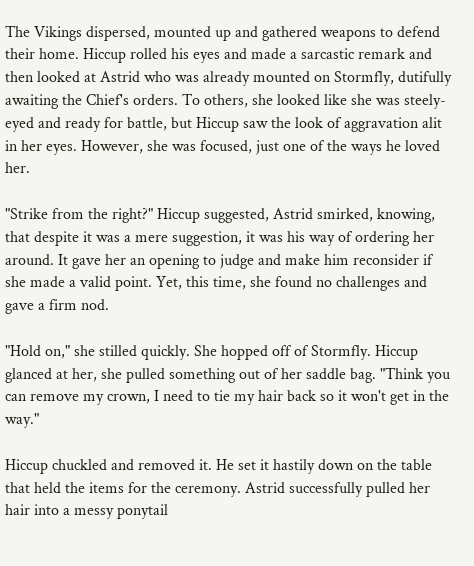The Vikings dispersed, mounted up and gathered weapons to defend their home. Hiccup rolled his eyes and made a sarcastic remark and then looked at Astrid who was already mounted on Stormfly, dutifully awaiting the Chief's orders. To others, she looked like she was steely-eyed and ready for battle, but Hiccup saw the look of aggravation alit in her eyes. However, she was focused, just one of the ways he loved her.

"Strike from the right?" Hiccup suggested, Astrid smirked, knowing, that despite it was a mere suggestion, it was his way of ordering her around. It gave her an opening to judge and make him reconsider if she made a valid point. Yet, this time, she found no challenges and gave a firm nod.

"Hold on," she stilled quickly. She hopped off of Stormfly. Hiccup glanced at her, she pulled something out of her saddle bag. "Think you can remove my crown, I need to tie my hair back so it won't get in the way."

Hiccup chuckled and removed it. He set it hastily down on the table that held the items for the ceremony. Astrid successfully pulled her hair into a messy ponytail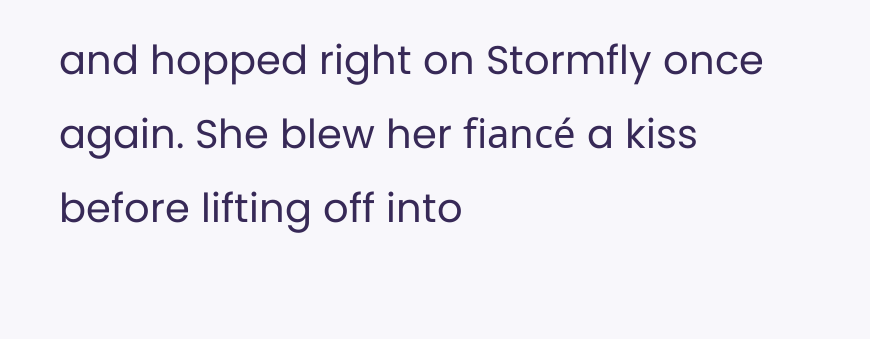and hopped right on Stormfly once again. She blew her fiancé a kiss before lifting off into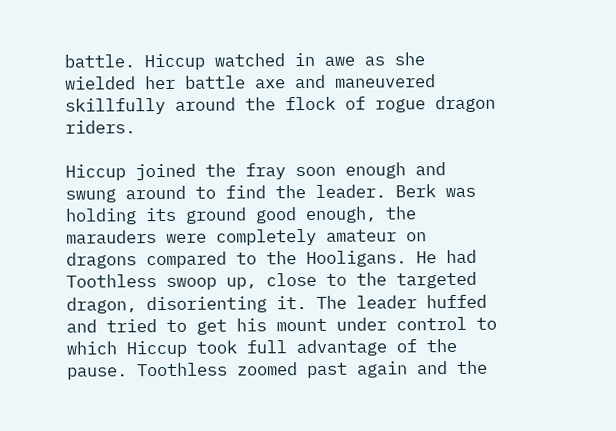battle. Hiccup watched in awe as she wielded her battle axe and maneuvered skillfully around the flock of rogue dragon riders.

Hiccup joined the fray soon enough and swung around to find the leader. Berk was holding its ground good enough, the marauders were completely amateur on dragons compared to the Hooligans. He had Toothless swoop up, close to the targeted dragon, disorienting it. The leader huffed and tried to get his mount under control to which Hiccup took full advantage of the pause. Toothless zoomed past again and the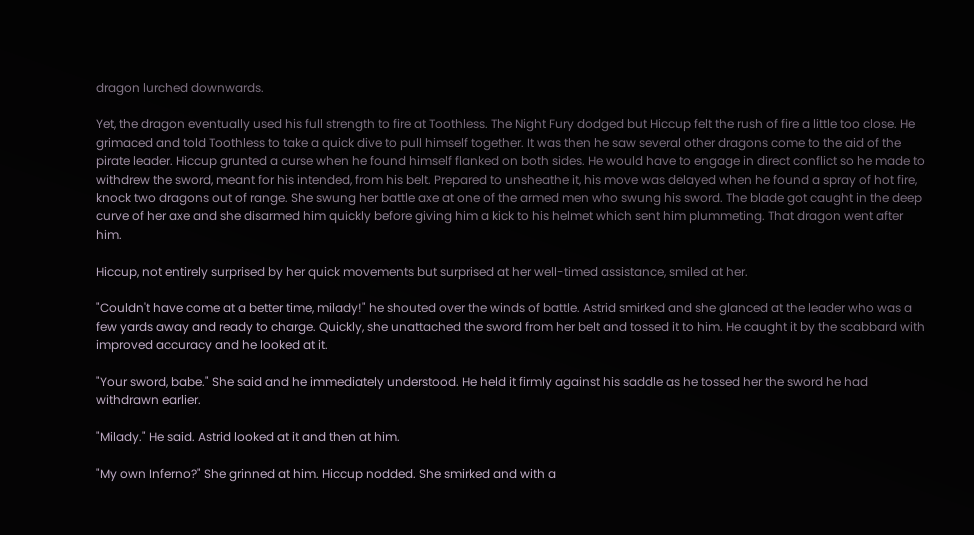dragon lurched downwards.

Yet, the dragon eventually used his full strength to fire at Toothless. The Night Fury dodged but Hiccup felt the rush of fire a little too close. He grimaced and told Toothless to take a quick dive to pull himself together. It was then he saw several other dragons come to the aid of the pirate leader. Hiccup grunted a curse when he found himself flanked on both sides. He would have to engage in direct conflict so he made to withdrew the sword, meant for his intended, from his belt. Prepared to unsheathe it, his move was delayed when he found a spray of hot fire, knock two dragons out of range. She swung her battle axe at one of the armed men who swung his sword. The blade got caught in the deep curve of her axe and she disarmed him quickly before giving him a kick to his helmet which sent him plummeting. That dragon went after him.

Hiccup, not entirely surprised by her quick movements but surprised at her well-timed assistance, smiled at her.

"Couldn't have come at a better time, milady!" he shouted over the winds of battle. Astrid smirked and she glanced at the leader who was a few yards away and ready to charge. Quickly, she unattached the sword from her belt and tossed it to him. He caught it by the scabbard with improved accuracy and he looked at it.

"Your sword, babe." She said and he immediately understood. He held it firmly against his saddle as he tossed her the sword he had withdrawn earlier.

"Milady." He said. Astrid looked at it and then at him.

"My own Inferno?" She grinned at him. Hiccup nodded. She smirked and with a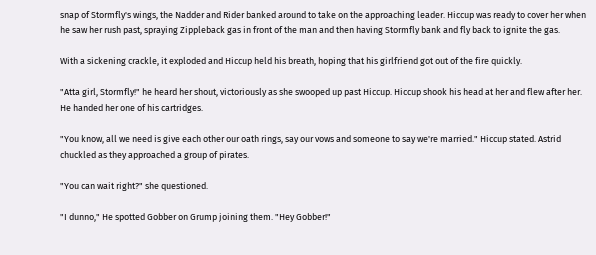snap of Stormfly's wings, the Nadder and Rider banked around to take on the approaching leader. Hiccup was ready to cover her when he saw her rush past, spraying Zippleback gas in front of the man and then having Stormfly bank and fly back to ignite the gas.

With a sickening crackle, it exploded and Hiccup held his breath, hoping that his girlfriend got out of the fire quickly.

"Atta girl, Stormfly!" he heard her shout, victoriously as she swooped up past Hiccup. Hiccup shook his head at her and flew after her. He handed her one of his cartridges.

"You know, all we need is give each other our oath rings, say our vows and someone to say we're married." Hiccup stated. Astrid chuckled as they approached a group of pirates.

"You can wait right?" she questioned.

"I dunno," He spotted Gobber on Grump joining them. "Hey Gobber!"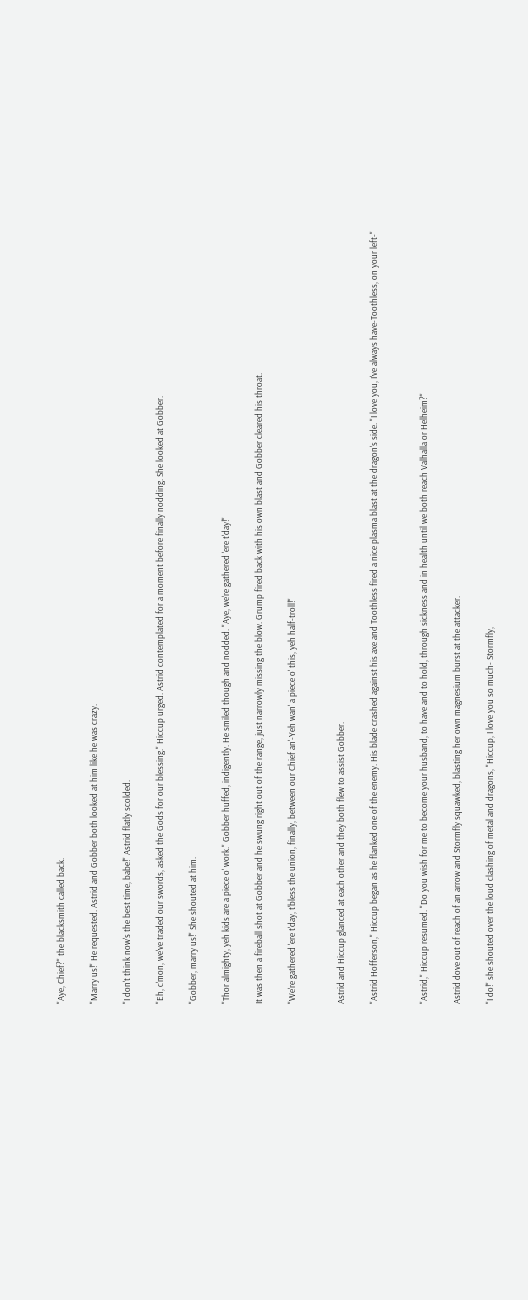"Aye, Chief?" the blacksmith called back.

"Marry us!" He requested. Astrid and Gobber both looked at him like he was crazy.

"I don't think now's the best time, babe!" Astrid flatly scolded.

"Eh, c'mon, we've traded our swords, asked the Gods for our blessing." Hiccup urged. Astrid contemplated for a moment before finally nodding. She looked at Gobber.

"Gobber, marry us!" She shouted at him.

"Thor almighty, yeh kids are a piece o' work." Gobber huffed, indigently. He smiled though and nodded. "Aye, we're gathered 'ere t'day!"

It was then a fireball shot at Gobber and he swung right out of the range, just narrowly missing the blow. Grump fired back with his own blast and Gobber cleared his throat.

"We're gathered 'ere t'day, t'bless the union, finally, between our Chief an'-Yeh wan' a piece o' this, yeh half-troll!"


Astrid and Hiccup glanced at each other and they both flew to assist Gobber.

"Astrid Hofferson," Hiccup began as he flanked one of the enemy. His blade crashed against his axe and Toothless fired a nice plasma blast at the dragon's side. "I love you, I've always have-Toothless, on your left-"


"Astrid," Hiccup resumed. "Do you wish for me to become your husband, to have and to hold, through sickness and in health until we both reach Valhalla or Helheim?"

Astrid dove out of reach of an arrow and Stormfly squawked, blasting her own magnesium burst at the attacker.

"I do!" she shouted over the loud clashing of metal and dragons, "Hiccup, I love you so much- Stormfly,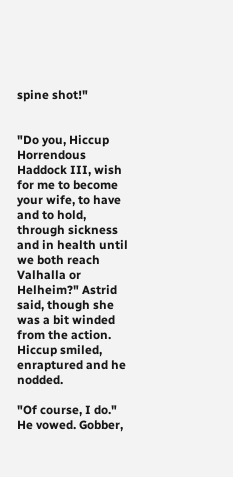spine shot!"


"Do you, Hiccup Horrendous Haddock III, wish for me to become your wife, to have and to hold, through sickness and in health until we both reach Valhalla or Helheim?" Astrid said, though she was a bit winded from the action. Hiccup smiled, enraptured and he nodded.

"Of course, I do." He vowed. Gobber,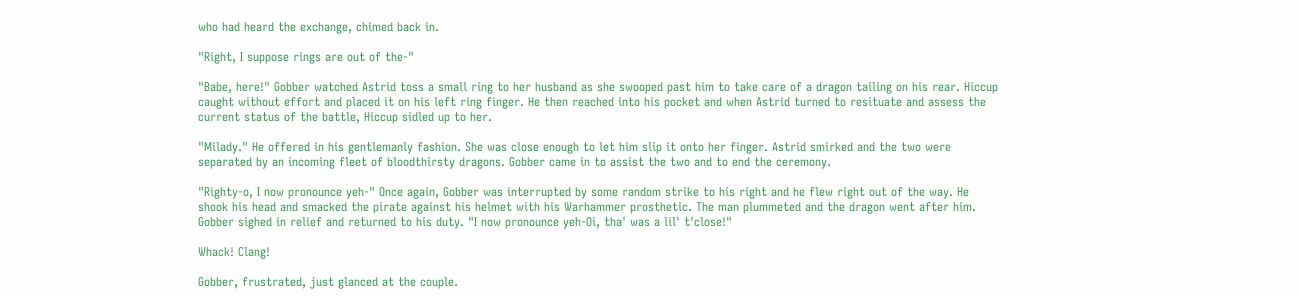who had heard the exchange, chimed back in.

"Right, I suppose rings are out of the-"

"Babe, here!" Gobber watched Astrid toss a small ring to her husband as she swooped past him to take care of a dragon tailing on his rear. Hiccup caught without effort and placed it on his left ring finger. He then reached into his pocket and when Astrid turned to resituate and assess the current status of the battle, Hiccup sidled up to her.

"Milady." He offered in his gentlemanly fashion. She was close enough to let him slip it onto her finger. Astrid smirked and the two were separated by an incoming fleet of bloodthirsty dragons. Gobber came in to assist the two and to end the ceremony.

"Righty-o, I now pronounce yeh-" Once again, Gobber was interrupted by some random strike to his right and he flew right out of the way. He shook his head and smacked the pirate against his helmet with his Warhammer prosthetic. The man plummeted and the dragon went after him. Gobber sighed in relief and returned to his duty. "I now pronounce yeh-Oi, tha' was a lil' t'close!"

Whack! Clang!

Gobber, frustrated, just glanced at the couple.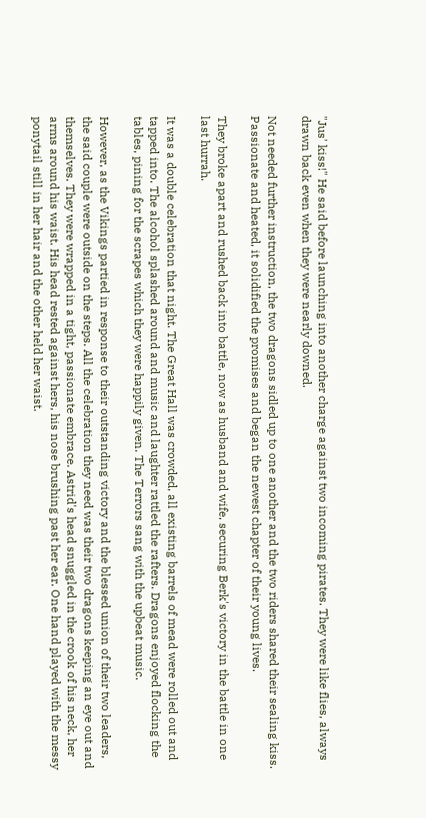"Jus' kiss!" He said before launching into another charge against two incoming pirates. They were like flies, always drawn back even when they were nearly downed.

Not needed further instruction, the two dragons sidled up to one another and the two riders shared their sealing kiss. Passionate and heated, it solidified the promises and began the newest chapter of their young lives.

They broke apart and rushed back into battle, now as husband and wife, securing Berk's victory in the battle in one last hurrah.

It was a double celebration that night. The Great Hall was crowded, all existing barrels of mead were rolled out and tapped into. The alcohol splashed around and music and laughter rattled the rafters. Dragons enjoyed flocking the tables, pining for the scrapes which they were happily given. The Terrors sang with the upbeat music.

However, as the Vikings partied in response to their outstanding victory and the blessed union of their two leaders, the said couple were outside on the steps. All the celebration they need was their two dragons keeping an eye out and themselves. They were wrapped in a tight, passionate embrace. Astrid's head snuggled in the crook of his neck, her arms around his waist. His head rested against hers, his nose brushing past her ear. One hand played with the messy ponytail still in her hair and the other held her waist.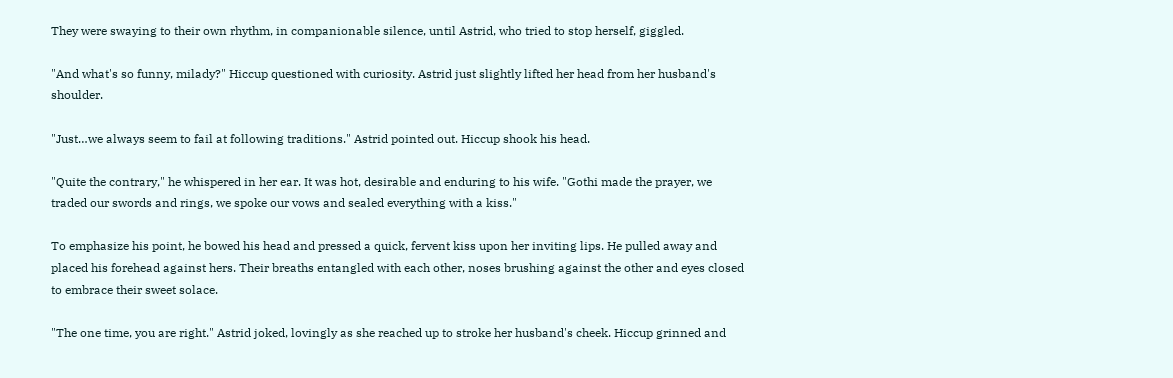They were swaying to their own rhythm, in companionable silence, until Astrid, who tried to stop herself, giggled.

"And what's so funny, milady?" Hiccup questioned with curiosity. Astrid just slightly lifted her head from her husband's shoulder.

"Just…we always seem to fail at following traditions." Astrid pointed out. Hiccup shook his head.

"Quite the contrary," he whispered in her ear. It was hot, desirable and enduring to his wife. "Gothi made the prayer, we traded our swords and rings, we spoke our vows and sealed everything with a kiss."

To emphasize his point, he bowed his head and pressed a quick, fervent kiss upon her inviting lips. He pulled away and placed his forehead against hers. Their breaths entangled with each other, noses brushing against the other and eyes closed to embrace their sweet solace.

"The one time, you are right." Astrid joked, lovingly as she reached up to stroke her husband's cheek. Hiccup grinned and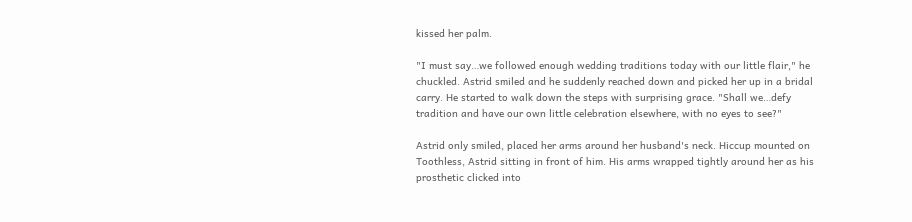kissed her palm.

"I must say…we followed enough wedding traditions today with our little flair," he chuckled. Astrid smiled and he suddenly reached down and picked her up in a bridal carry. He started to walk down the steps with surprising grace. "Shall we…defy tradition and have our own little celebration elsewhere, with no eyes to see?"

Astrid only smiled, placed her arms around her husband's neck. Hiccup mounted on Toothless, Astrid sitting in front of him. His arms wrapped tightly around her as his prosthetic clicked into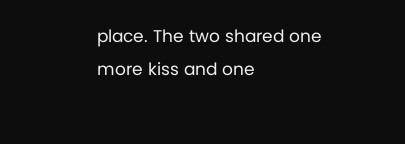place. The two shared one more kiss and one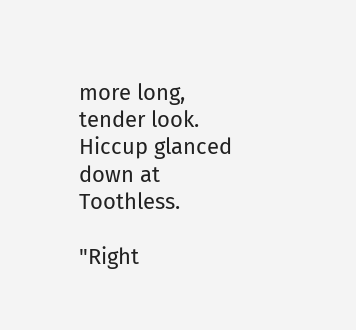more long, tender look. Hiccup glanced down at Toothless.

"Right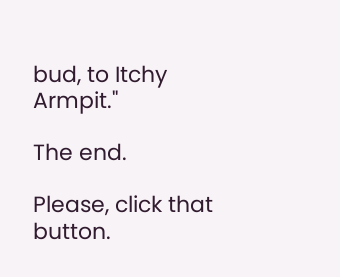bud, to Itchy Armpit."

The end.

Please, click that button.